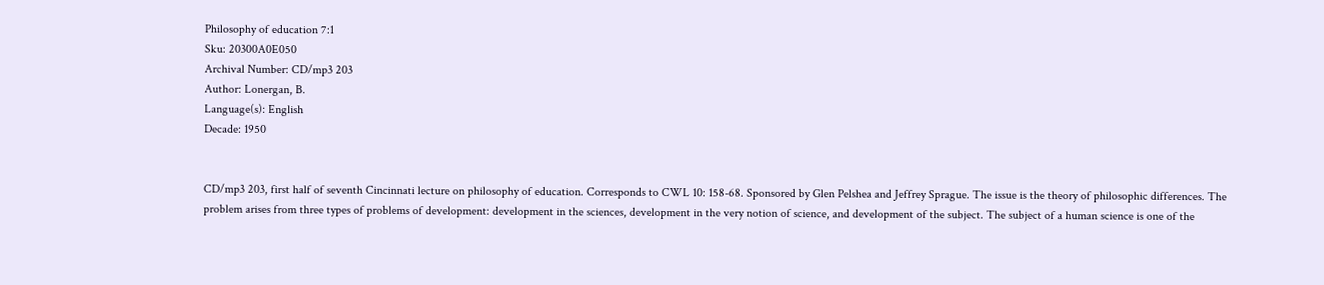Philosophy of education 7:1
Sku: 20300A0E050
Archival Number: CD/mp3 203
Author: Lonergan, B.
Language(s): English
Decade: 1950


CD/mp3 203, first half of seventh Cincinnati lecture on philosophy of education. Corresponds to CWL 10: 158-68. Sponsored by Glen Pelshea and Jeffrey Sprague. The issue is the theory of philosophic differences. The problem arises from three types of problems of development: development in the sciences, development in the very notion of science, and development of the subject. The subject of a human science is one of the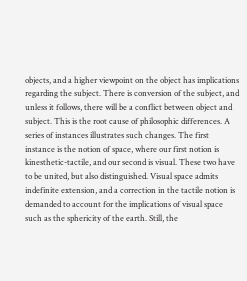objects, and a higher viewpoint on the object has implications regarding the subject. There is conversion of the subject, and unless it follows, there will be a conflict between object and subject. This is the root cause of philosophic differences. A series of instances illustrates such changes. The first instance is the notion of space, where our first notion is kinesthetic-tactile, and our second is visual. These two have to be united, but also distinguished. Visual space admits indefinite extension, and a correction in the tactile notion is demanded to account for the implications of visual space such as the sphericity of the earth. Still, the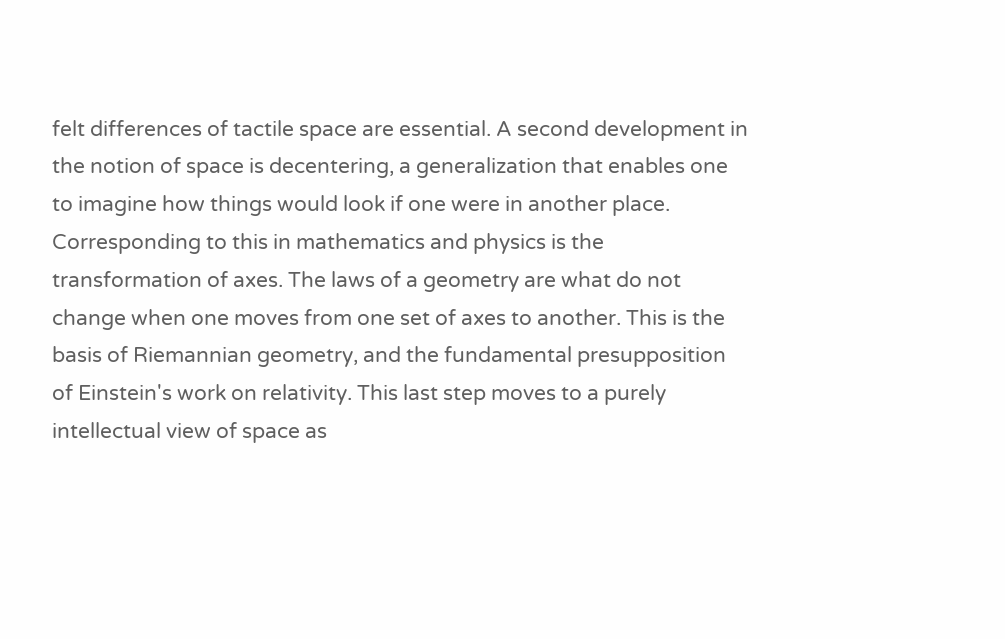felt differences of tactile space are essential. A second development in the notion of space is decentering, a generalization that enables one to imagine how things would look if one were in another place. Corresponding to this in mathematics and physics is the transformation of axes. The laws of a geometry are what do not change when one moves from one set of axes to another. This is the basis of Riemannian geometry, and the fundamental presupposition of Einstein's work on relativity. This last step moves to a purely intellectual view of space as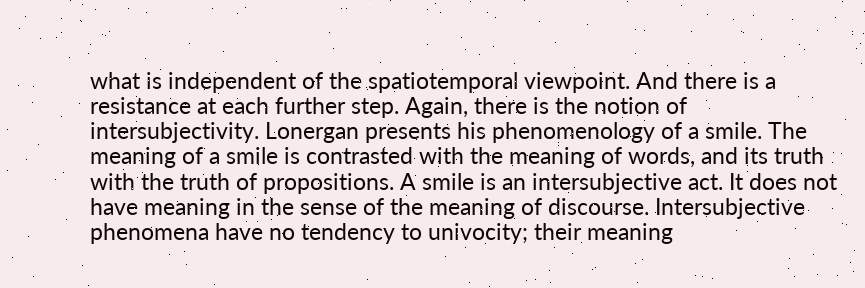what is independent of the spatiotemporal viewpoint. And there is a resistance at each further step. Again, there is the notion of intersubjectivity. Lonergan presents his phenomenology of a smile. The meaning of a smile is contrasted with the meaning of words, and its truth with the truth of propositions. A smile is an intersubjective act. It does not have meaning in the sense of the meaning of discourse. Intersubjective phenomena have no tendency to univocity; their meaning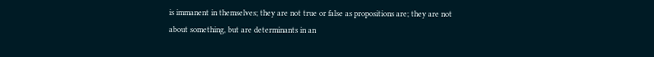is immanent in themselves; they are not true or false as propositions are; they are not about something, but are determinants in an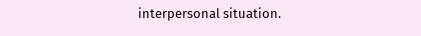interpersonal situation.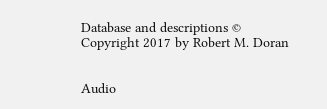Database and descriptions © Copyright 2017 by Robert M. Doran


Audio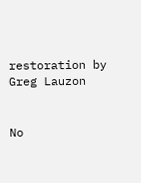restoration by Greg Lauzon


No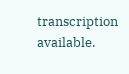transcription available.